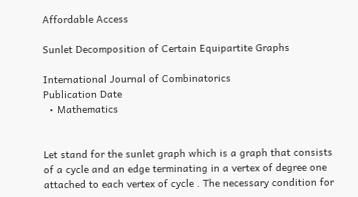Affordable Access

Sunlet Decomposition of Certain Equipartite Graphs

International Journal of Combinatorics
Publication Date
  • Mathematics


Let stand for the sunlet graph which is a graph that consists of a cycle and an edge terminating in a vertex of degree one attached to each vertex of cycle . The necessary condition for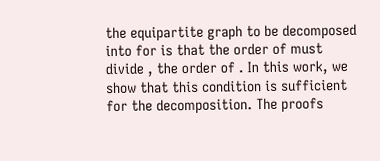the equipartite graph to be decomposed into for is that the order of must divide , the order of . In this work, we show that this condition is sufficient for the decomposition. The proofs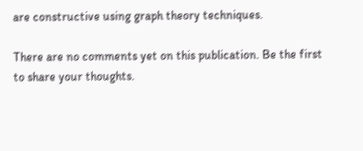are constructive using graph theory techniques.

There are no comments yet on this publication. Be the first to share your thoughts.